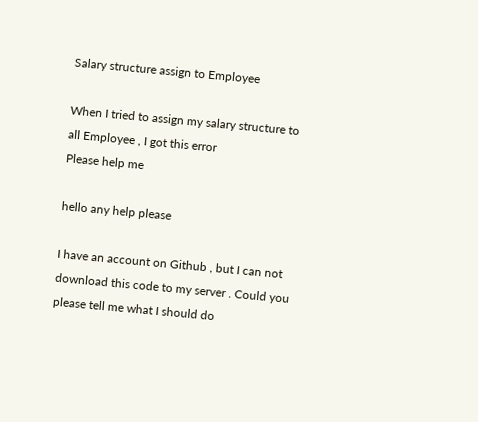Salary structure assign to Employee

When I tried to assign my salary structure to all Employee , I got this error
Please help me

hello any help please

I have an account on Github , but I can not download this code to my server . Could you please tell me what I should do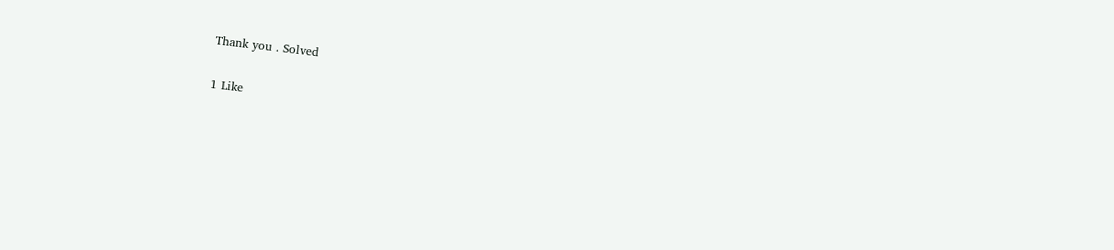Thank you . Solved

1 Like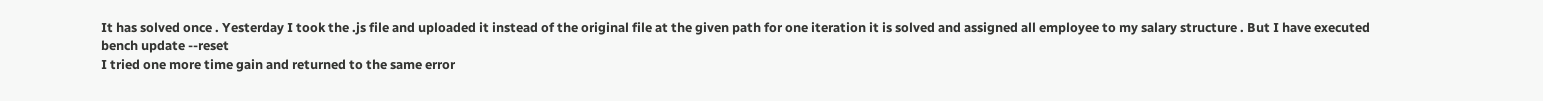It has solved once . Yesterday I took the .js file and uploaded it instead of the original file at the given path for one iteration it is solved and assigned all employee to my salary structure . But I have executed
bench update --reset
I tried one more time gain and returned to the same error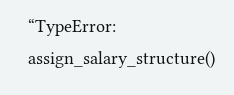“TypeError: assign_salary_structure()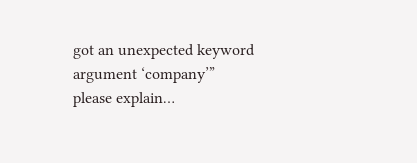got an unexpected keyword argument ‘company’”
please explain…